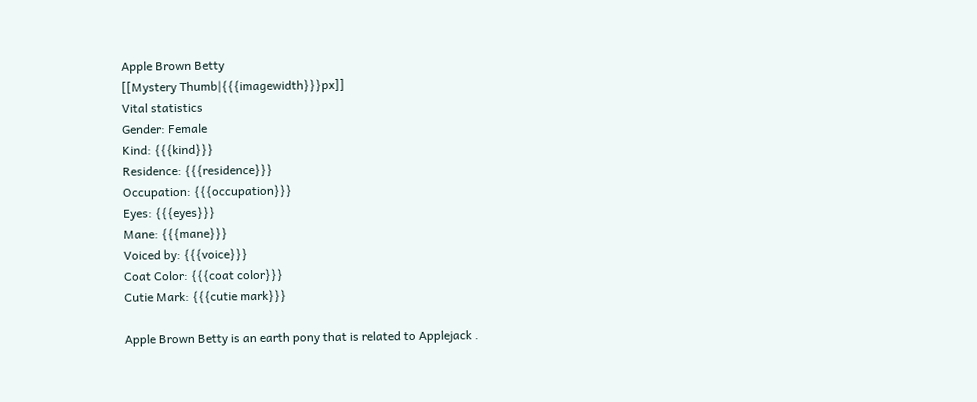Apple Brown Betty
[[Mystery Thumb|{{{imagewidth}}}px]]
Vital statistics
Gender: Female
Kind: {{{kind}}}
Residence: {{{residence}}}
Occupation: {{{occupation}}}
Eyes: {{{eyes}}}
Mane: {{{mane}}}
Voiced by: {{{voice}}}
Coat Color: {{{coat color}}}
Cutie Mark: {{{cutie mark}}}

Apple Brown Betty is an earth pony that is related to Applejack .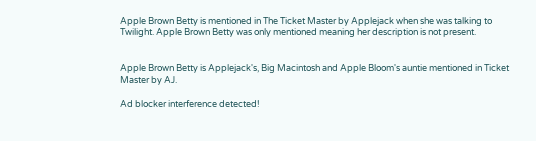Apple Brown Betty is mentioned in The Ticket Master by Applejack when she was talking to Twilight. Apple Brown Betty was only mentioned meaning her description is not present.


Apple Brown Betty is Applejack's, Big Macintosh and Apple Bloom's auntie mentioned in Ticket Master by AJ.

Ad blocker interference detected!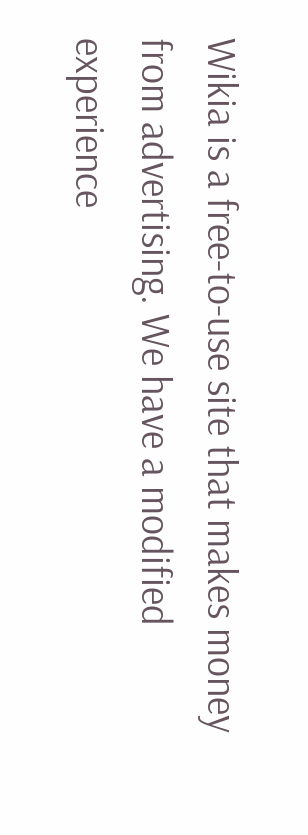Wikia is a free-to-use site that makes money from advertising. We have a modified experience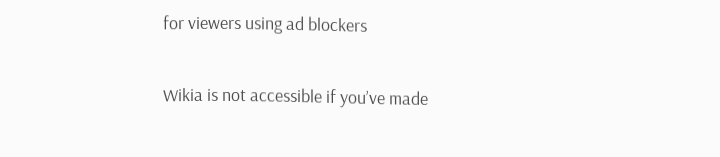for viewers using ad blockers

Wikia is not accessible if you’ve made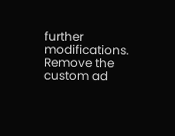further modifications. Remove the custom ad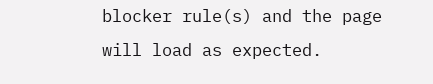blocker rule(s) and the page will load as expected.